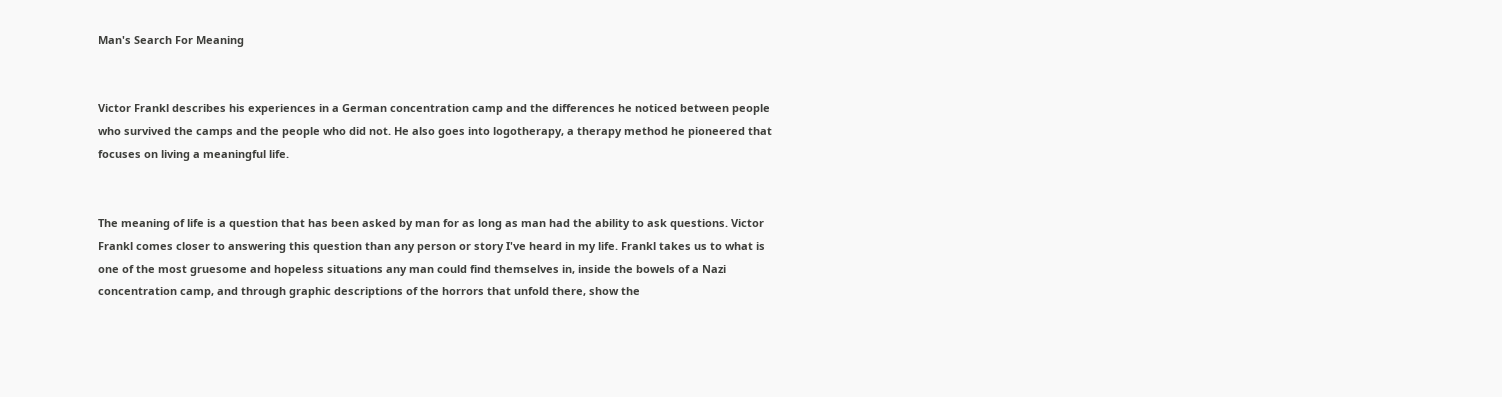Man's Search For Meaning


Victor Frankl describes his experiences in a German concentration camp and the differences he noticed between people who survived the camps and the people who did not. He also goes into logotherapy, a therapy method he pioneered that focuses on living a meaningful life.


The meaning of life is a question that has been asked by man for as long as man had the ability to ask questions. Victor Frankl comes closer to answering this question than any person or story I've heard in my life. Frankl takes us to what is one of the most gruesome and hopeless situations any man could find themselves in, inside the bowels of a Nazi concentration camp, and through graphic descriptions of the horrors that unfold there, show the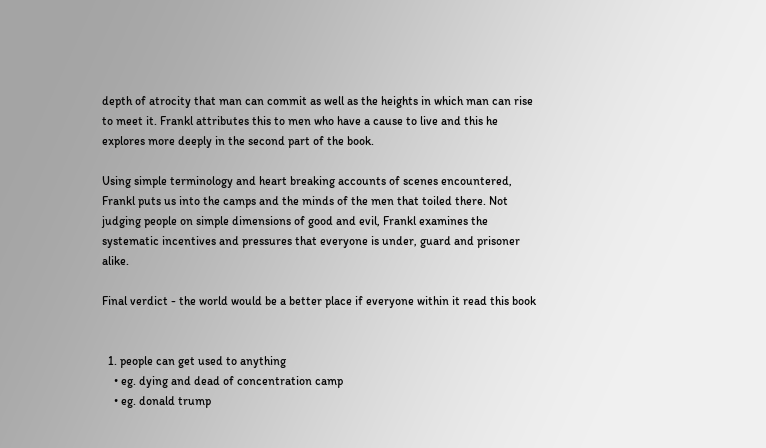depth of atrocity that man can commit as well as the heights in which man can rise to meet it. Frankl attributes this to men who have a cause to live and this he explores more deeply in the second part of the book.

Using simple terminology and heart breaking accounts of scenes encountered, Frankl puts us into the camps and the minds of the men that toiled there. Not judging people on simple dimensions of good and evil, Frankl examines the systematic incentives and pressures that everyone is under, guard and prisoner alike.

Final verdict - the world would be a better place if everyone within it read this book


  1. people can get used to anything
    • eg. dying and dead of concentration camp
    • eg. donald trump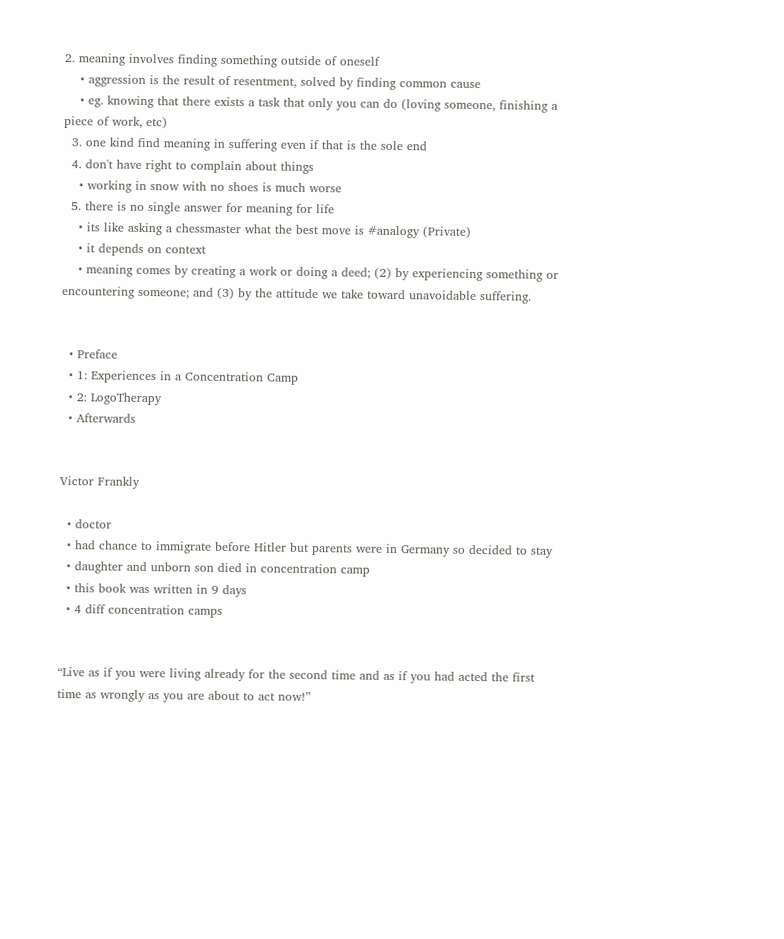2. meaning involves finding something outside of oneself
    • aggression is the result of resentment, solved by finding common cause
    • eg. knowing that there exists a task that only you can do (loving someone, finishing a piece of work, etc)
  3. one kind find meaning in suffering even if that is the sole end
  4. don't have right to complain about things
    • working in snow with no shoes is much worse
  5. there is no single answer for meaning for life
    • its like asking a chessmaster what the best move is #analogy (Private)
    • it depends on context
    • meaning comes by creating a work or doing a deed; (2) by experiencing something or encountering someone; and (3) by the attitude we take toward unavoidable suffering.


  • Preface
  • 1: Experiences in a Concentration Camp
  • 2: LogoTherapy
  • Afterwards


Victor Frankly

  • doctor
  • had chance to immigrate before Hitler but parents were in Germany so decided to stay
  • daughter and unborn son died in concentration camp
  • this book was written in 9 days
  • 4 diff concentration camps


“Live as if you were living already for the second time and as if you had acted the first time as wrongly as you are about to act now!”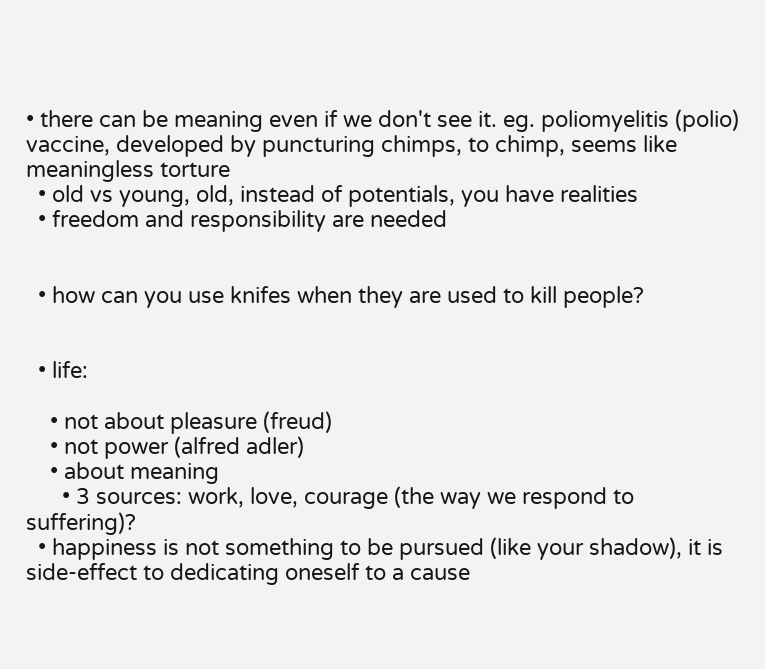• there can be meaning even if we don't see it. eg. poliomyelitis (polio) vaccine, developed by puncturing chimps, to chimp, seems like meaningless torture
  • old vs young, old, instead of potentials, you have realities
  • freedom and responsibility are needed


  • how can you use knifes when they are used to kill people?


  • life:

    • not about pleasure (freud)
    • not power (alfred adler)
    • about meaning
      • 3 sources: work, love, courage (the way we respond to suffering)?
  • happiness is not something to be pursued (like your shadow), it is side-effect to dedicating oneself to a cause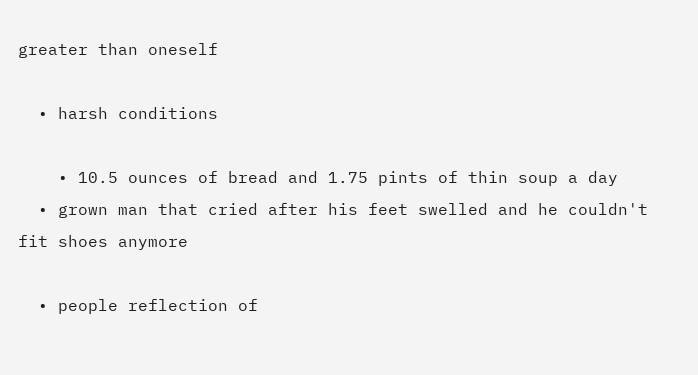greater than oneself

  • harsh conditions

    • 10.5 ounces of bread and 1.75 pints of thin soup a day
  • grown man that cried after his feet swelled and he couldn't fit shoes anymore

  • people reflection of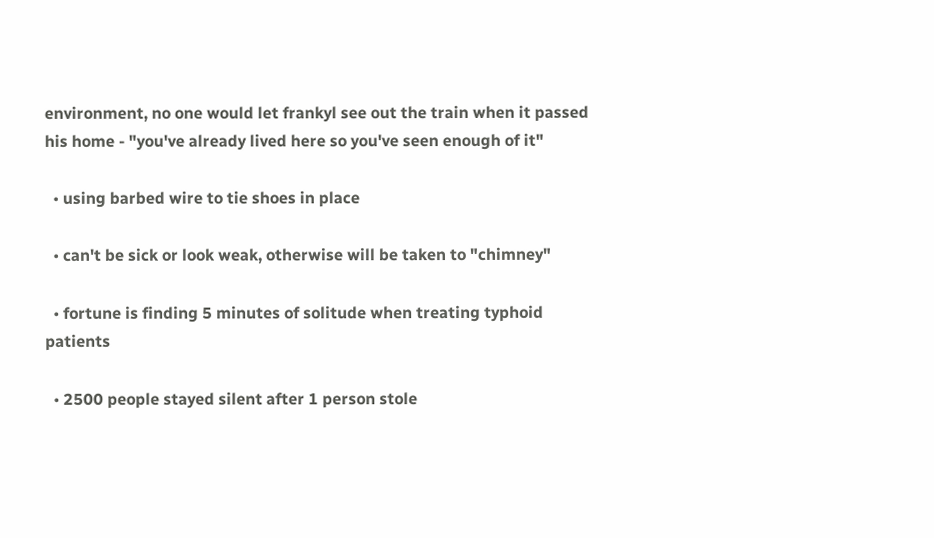environment, no one would let frankyl see out the train when it passed his home - "you've already lived here so you've seen enough of it"

  • using barbed wire to tie shoes in place

  • can't be sick or look weak, otherwise will be taken to "chimney"

  • fortune is finding 5 minutes of solitude when treating typhoid patients

  • 2500 people stayed silent after 1 person stole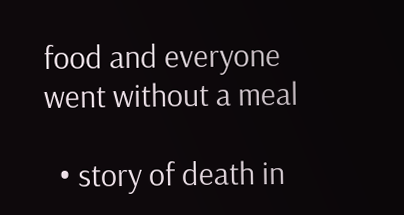food and everyone went without a meal

  • story of death in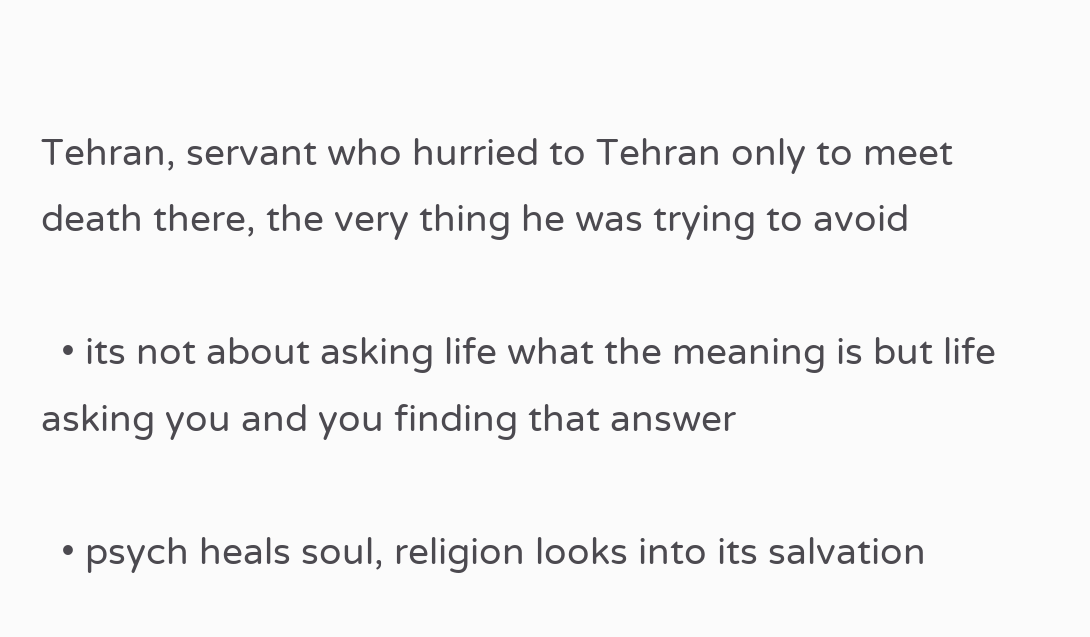Tehran, servant who hurried to Tehran only to meet death there, the very thing he was trying to avoid

  • its not about asking life what the meaning is but life asking you and you finding that answer

  • psych heals soul, religion looks into its salvation